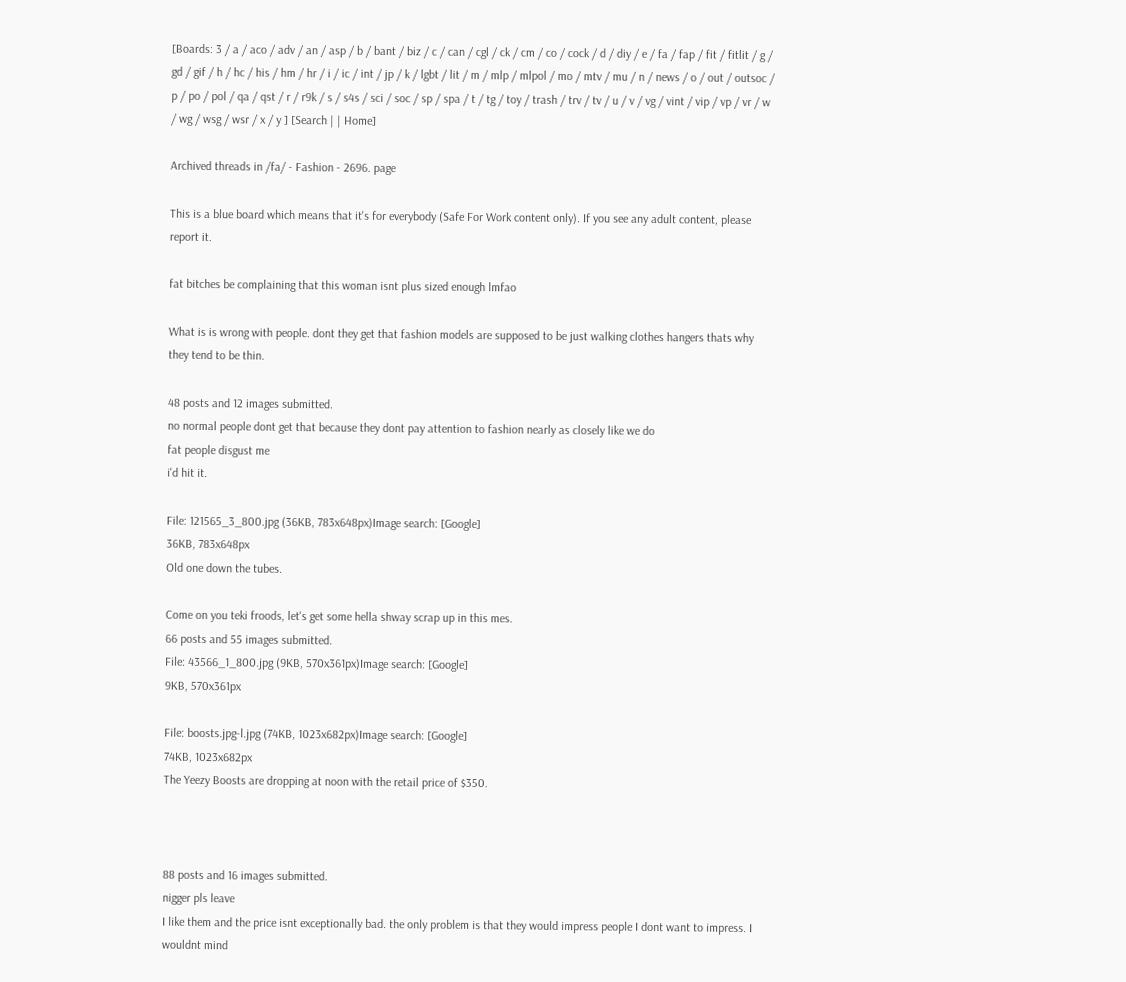[Boards: 3 / a / aco / adv / an / asp / b / bant / biz / c / can / cgl / ck / cm / co / cock / d / diy / e / fa / fap / fit / fitlit / g / gd / gif / h / hc / his / hm / hr / i / ic / int / jp / k / lgbt / lit / m / mlp / mlpol / mo / mtv / mu / n / news / o / out / outsoc / p / po / pol / qa / qst / r / r9k / s / s4s / sci / soc / sp / spa / t / tg / toy / trash / trv / tv / u / v / vg / vint / vip / vp / vr / w / wg / wsg / wsr / x / y ] [Search | | Home]

Archived threads in /fa/ - Fashion - 2696. page

This is a blue board which means that it's for everybody (Safe For Work content only). If you see any adult content, please report it.

fat bitches be complaining that this woman isnt plus sized enough lmfao

What is is wrong with people. dont they get that fashion models are supposed to be just walking clothes hangers thats why they tend to be thin.

48 posts and 12 images submitted.
no normal people dont get that because they dont pay attention to fashion nearly as closely like we do
fat people disgust me
i'd hit it.

File: 121565_3_800.jpg (36KB, 783x648px)Image search: [Google]
36KB, 783x648px
Old one down the tubes.

Come on you teki froods, let's get some hella shway scrap up in this mes.
66 posts and 55 images submitted.
File: 43566_1_800.jpg (9KB, 570x361px)Image search: [Google]
9KB, 570x361px

File: boosts.jpg-l.jpg (74KB, 1023x682px)Image search: [Google]
74KB, 1023x682px
The Yeezy Boosts are dropping at noon with the retail price of $350.



88 posts and 16 images submitted.
nigger pls leave
I like them and the price isnt exceptionally bad. the only problem is that they would impress people I dont want to impress. I wouldnt mind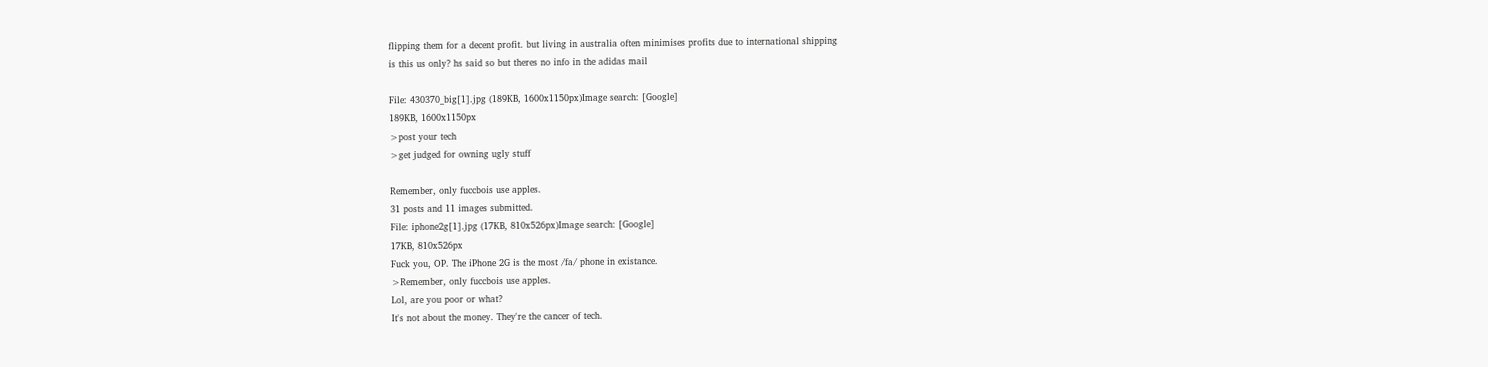flipping them for a decent profit. but living in australia often minimises profits due to international shipping
is this us only? hs said so but theres no info in the adidas mail

File: 430370_big[1].jpg (189KB, 1600x1150px)Image search: [Google]
189KB, 1600x1150px
>post your tech
>get judged for owning ugly stuff

Remember, only fuccbois use apples.
31 posts and 11 images submitted.
File: iphone2g[1].jpg (17KB, 810x526px)Image search: [Google]
17KB, 810x526px
Fuck you, OP. The iPhone 2G is the most /fa/ phone in existance.
>Remember, only fuccbois use apples.
Lol, are you poor or what?
It's not about the money. They're the cancer of tech.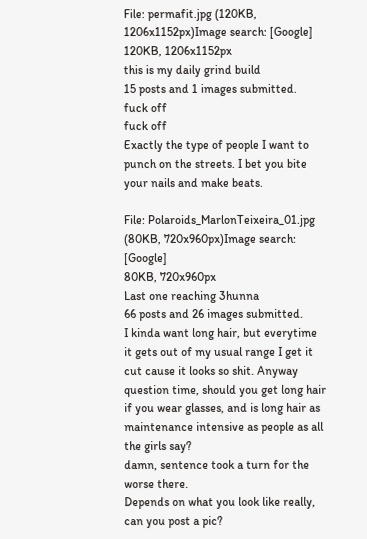File: permafit.jpg (120KB, 1206x1152px)Image search: [Google]
120KB, 1206x1152px
this is my daily grind build
15 posts and 1 images submitted.
fuck off
fuck off
Exactly the type of people I want to punch on the streets. I bet you bite your nails and make beats.

File: Polaroids_MarlonTeixeira_01.jpg (80KB, 720x960px)Image search: [Google]
80KB, 720x960px
Last one reaching 3hunna
66 posts and 26 images submitted.
I kinda want long hair, but everytime it gets out of my usual range I get it cut cause it looks so shit. Anyway question time, should you get long hair if you wear glasses, and is long hair as maintenance intensive as people as all the girls say?
damn, sentence took a turn for the worse there.
Depends on what you look like really, can you post a pic?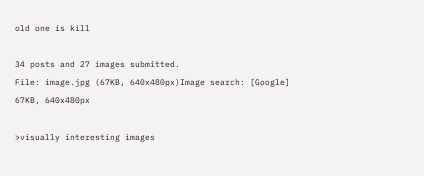old one is kill

34 posts and 27 images submitted.
File: image.jpg (67KB, 640x480px)Image search: [Google]
67KB, 640x480px

>visually interesting images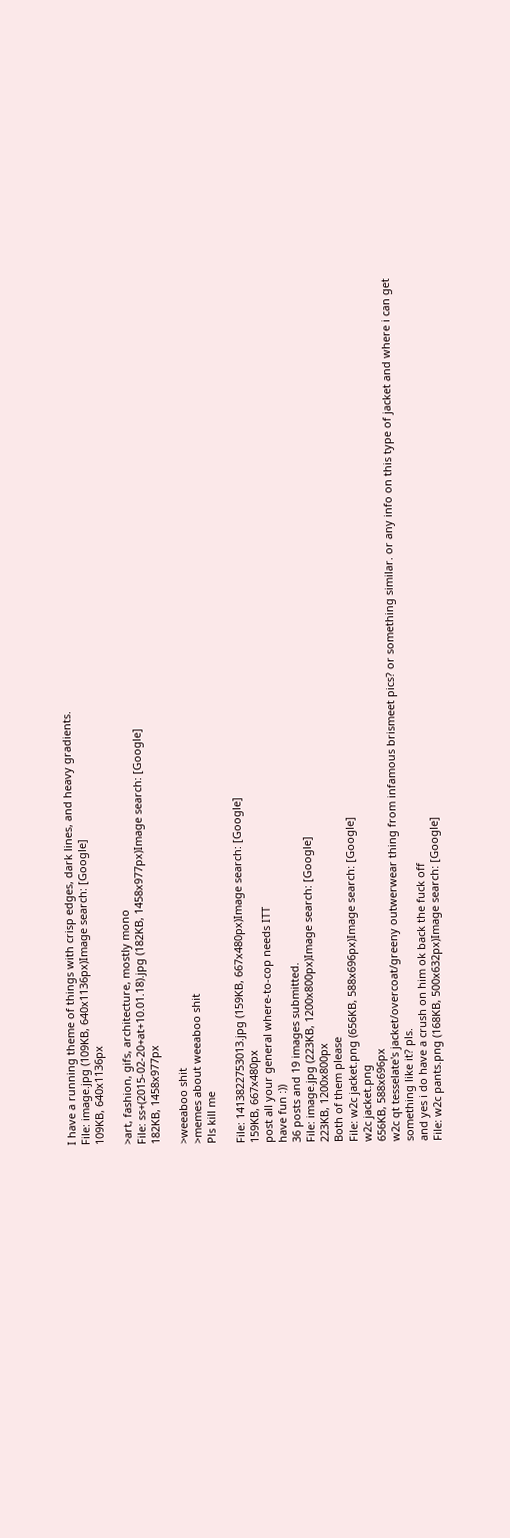I have a running theme of things with crisp edges, dark lines, and heavy gradients.
File: image.jpg (109KB, 640x1136px)Image search: [Google]
109KB, 640x1136px

>art, fashion, gifs, architecture, mostly mono
File: ss+(2015-02-20+at+10.01.18).jpg (182KB, 1458x977px)Image search: [Google]
182KB, 1458x977px

>weeaboo shit
>memes about weeaboo shit
Pls kill me

File: 1413822753013.jpg (159KB, 667x480px)Image search: [Google]
159KB, 667x480px
post all your general where-to-cop needs ITT
have fun :))
36 posts and 19 images submitted.
File: image.jpg (223KB, 1200x800px)Image search: [Google]
223KB, 1200x800px
Both of them please
File: w2c jacket.png (656KB, 588x696px)Image search: [Google]
w2c jacket.png
656KB, 588x696px
w2c qt tesselate's jacket/overcoat/greeny outwerwear thing from infamous brismeet pics? or something similar. or any info on this type of jacket and where i can get something like it? pls.
and yes i do have a crush on him ok back the fuck off
File: w2c pants.png (168KB, 500x632px)Image search: [Google]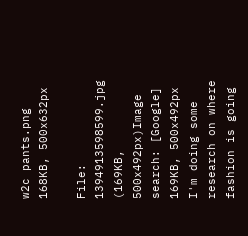w2c pants.png
168KB, 500x632px

File: 1394913598599.jpg (169KB, 500x492px)Image search: [Google]
169KB, 500x492px
I'm doing some research on where fashion is going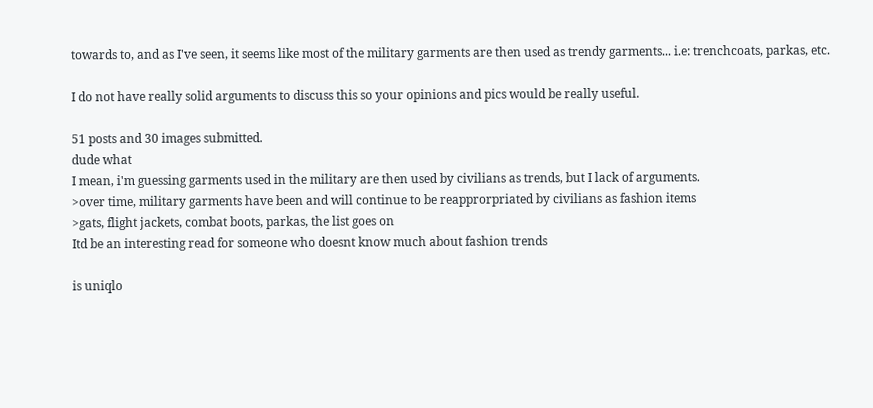towards to, and as I've seen, it seems like most of the military garments are then used as trendy garments... i.e: trenchcoats, parkas, etc.

I do not have really solid arguments to discuss this so your opinions and pics would be really useful.

51 posts and 30 images submitted.
dude what
I mean, i'm guessing garments used in the military are then used by civilians as trends, but I lack of arguments.
>over time, military garments have been and will continue to be reapprorpriated by civilians as fashion items
>gats, flight jackets, combat boots, parkas, the list goes on
Itd be an interesting read for someone who doesnt know much about fashion trends

is uniqlo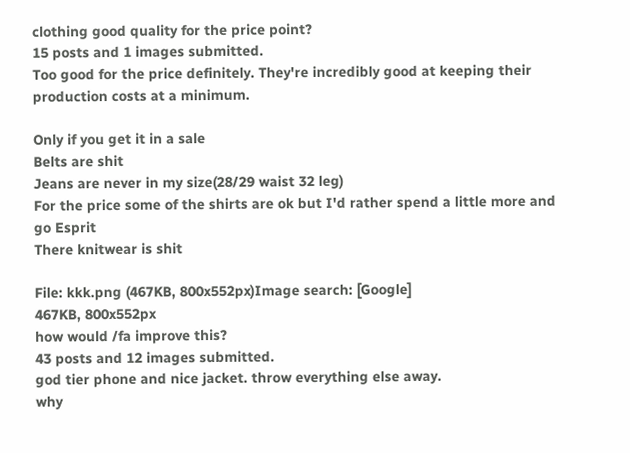clothing good quality for the price point?
15 posts and 1 images submitted.
Too good for the price definitely. They're incredibly good at keeping their production costs at a minimum.

Only if you get it in a sale
Belts are shit
Jeans are never in my size(28/29 waist 32 leg)
For the price some of the shirts are ok but I'd rather spend a little more and go Esprit
There knitwear is shit

File: kkk.png (467KB, 800x552px)Image search: [Google]
467KB, 800x552px
how would /fa improve this?
43 posts and 12 images submitted.
god tier phone and nice jacket. throw everything else away.
why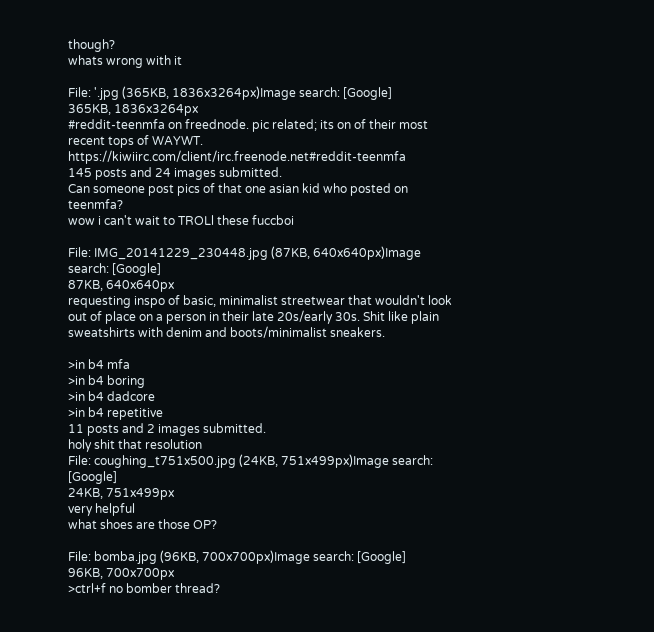though?
whats wrong with it

File: '.jpg (365KB, 1836x3264px)Image search: [Google]
365KB, 1836x3264px
#reddit-teenmfa on freednode. pic related; its on of their most recent tops of WAYWT. https://kiwiirc.com/client/irc.freenode.net#reddit-teenmfa
145 posts and 24 images submitted.
Can someone post pics of that one asian kid who posted on teenmfa?
wow i can't wait to TROLl these fuccboi

File: IMG_20141229_230448.jpg (87KB, 640x640px)Image search: [Google]
87KB, 640x640px
requesting inspo of basic, minimalist streetwear that wouldn't look out of place on a person in their late 20s/early 30s. Shit like plain sweatshirts with denim and boots/minimalist sneakers.

>in b4 mfa
>in b4 boring
>in b4 dadcore
>in b4 repetitive
11 posts and 2 images submitted.
holy shit that resolution
File: coughing_t751x500.jpg (24KB, 751x499px)Image search: [Google]
24KB, 751x499px
very helpful
what shoes are those OP?

File: bomba.jpg (96KB, 700x700px)Image search: [Google]
96KB, 700x700px
>ctrl+f no bomber thread?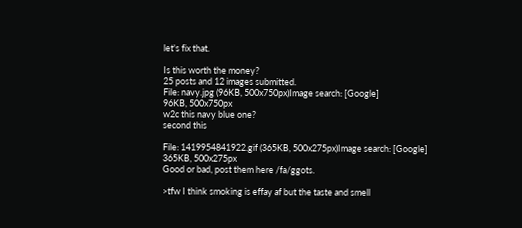let's fix that.

Is this worth the money?
25 posts and 12 images submitted.
File: navy.jpg (96KB, 500x750px)Image search: [Google]
96KB, 500x750px
w2c this navy blue one?
second this

File: 1419954841922.gif (365KB, 500x275px)Image search: [Google]
365KB, 500x275px
Good or bad, post them here /fa/ggots.

>tfw I think smoking is effay af but the taste and smell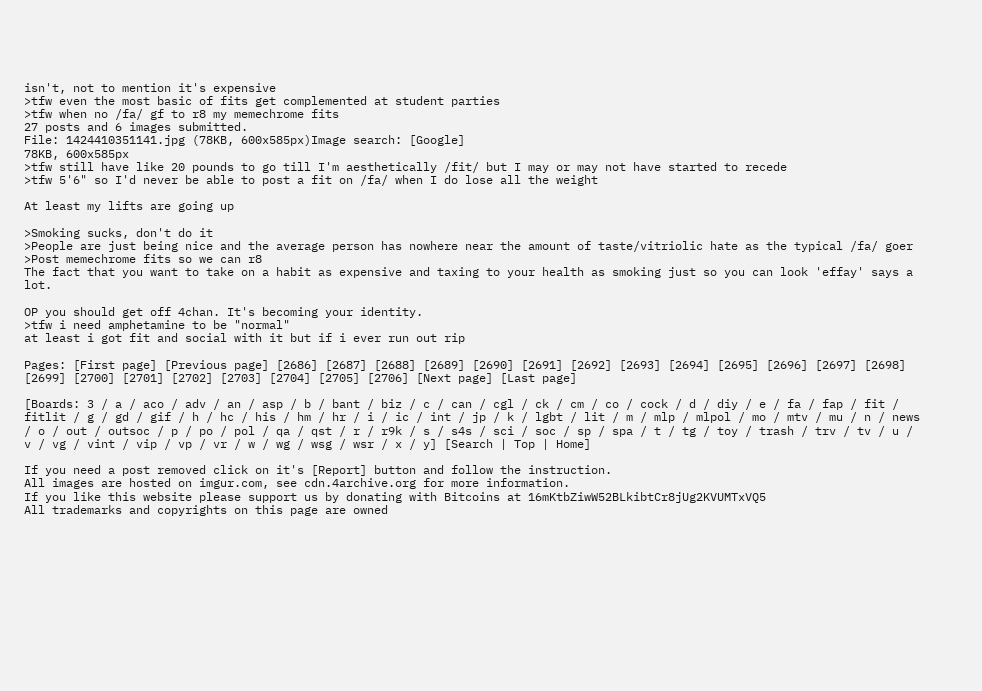isn't, not to mention it's expensive
>tfw even the most basic of fits get complemented at student parties
>tfw when no /fa/ gf to r8 my memechrome fits
27 posts and 6 images submitted.
File: 1424410351141.jpg (78KB, 600x585px)Image search: [Google]
78KB, 600x585px
>tfw still have like 20 pounds to go till I'm aesthetically /fit/ but I may or may not have started to recede
>tfw 5'6" so I'd never be able to post a fit on /fa/ when I do lose all the weight

At least my lifts are going up

>Smoking sucks, don't do it
>People are just being nice and the average person has nowhere near the amount of taste/vitriolic hate as the typical /fa/ goer
>Post memechrome fits so we can r8
The fact that you want to take on a habit as expensive and taxing to your health as smoking just so you can look 'effay' says a lot.

OP you should get off 4chan. It's becoming your identity.
>tfw i need amphetamine to be "normal"
at least i got fit and social with it but if i ever run out rip

Pages: [First page] [Previous page] [2686] [2687] [2688] [2689] [2690] [2691] [2692] [2693] [2694] [2695] [2696] [2697] [2698] [2699] [2700] [2701] [2702] [2703] [2704] [2705] [2706] [Next page] [Last page]

[Boards: 3 / a / aco / adv / an / asp / b / bant / biz / c / can / cgl / ck / cm / co / cock / d / diy / e / fa / fap / fit / fitlit / g / gd / gif / h / hc / his / hm / hr / i / ic / int / jp / k / lgbt / lit / m / mlp / mlpol / mo / mtv / mu / n / news / o / out / outsoc / p / po / pol / qa / qst / r / r9k / s / s4s / sci / soc / sp / spa / t / tg / toy / trash / trv / tv / u / v / vg / vint / vip / vp / vr / w / wg / wsg / wsr / x / y] [Search | Top | Home]

If you need a post removed click on it's [Report] button and follow the instruction.
All images are hosted on imgur.com, see cdn.4archive.org for more information.
If you like this website please support us by donating with Bitcoins at 16mKtbZiwW52BLkibtCr8jUg2KVUMTxVQ5
All trademarks and copyrights on this page are owned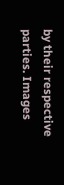by their respective parties. Images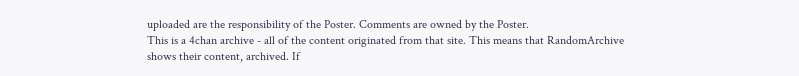uploaded are the responsibility of the Poster. Comments are owned by the Poster.
This is a 4chan archive - all of the content originated from that site. This means that RandomArchive shows their content, archived. If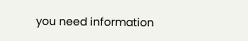you need information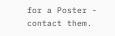for a Poster - contact them.